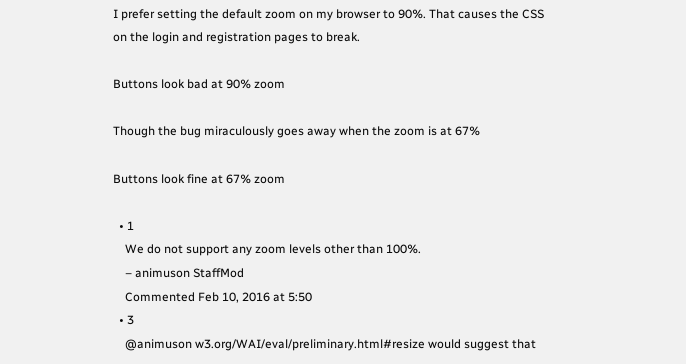I prefer setting the default zoom on my browser to 90%. That causes the CSS on the login and registration pages to break.

Buttons look bad at 90% zoom

Though the bug miraculously goes away when the zoom is at 67%

Buttons look fine at 67% zoom

  • 1
    We do not support any zoom levels other than 100%.
    – animuson StaffMod
    Commented Feb 10, 2016 at 5:50
  • 3
    @animuson w3.org/WAI/eval/preliminary.html#resize would suggest that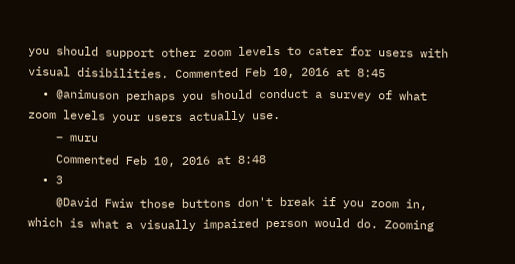you should support other zoom levels to cater for users with visual disibilities. Commented Feb 10, 2016 at 8:45
  • @animuson perhaps you should conduct a survey of what zoom levels your users actually use.
    – muru
    Commented Feb 10, 2016 at 8:48
  • 3
    @David Fwiw those buttons don't break if you zoom in, which is what a visually impaired person would do. Zooming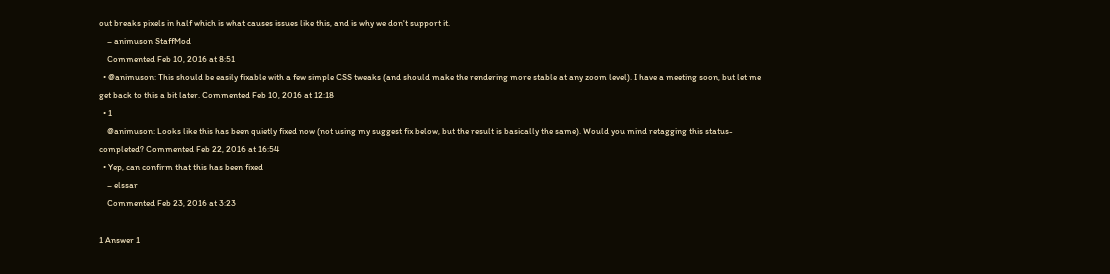out breaks pixels in half which is what causes issues like this, and is why we don't support it.
    – animuson StaffMod
    Commented Feb 10, 2016 at 8:51
  • @animuson: This should be easily fixable with a few simple CSS tweaks (and should make the rendering more stable at any zoom level). I have a meeting soon, but let me get back to this a bit later. Commented Feb 10, 2016 at 12:18
  • 1
    @animuson: Looks like this has been quietly fixed now (not using my suggest fix below, but the result is basically the same). Would you mind retagging this status-completed? Commented Feb 22, 2016 at 16:54
  • Yep, can confirm that this has been fixed
    – elssar
    Commented Feb 23, 2016 at 3:23

1 Answer 1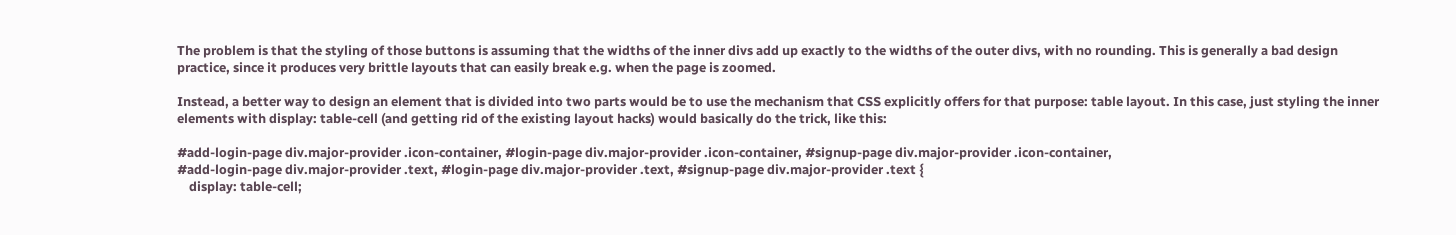The problem is that the styling of those buttons is assuming that the widths of the inner divs add up exactly to the widths of the outer divs, with no rounding. This is generally a bad design practice, since it produces very brittle layouts that can easily break e.g. when the page is zoomed.

Instead, a better way to design an element that is divided into two parts would be to use the mechanism that CSS explicitly offers for that purpose: table layout. In this case, just styling the inner elements with display: table-cell (and getting rid of the existing layout hacks) would basically do the trick, like this:

#add-login-page div.major-provider .icon-container, #login-page div.major-provider .icon-container, #signup-page div.major-provider .icon-container,
#add-login-page div.major-provider .text, #login-page div.major-provider .text, #signup-page div.major-provider .text {
    display: table-cell;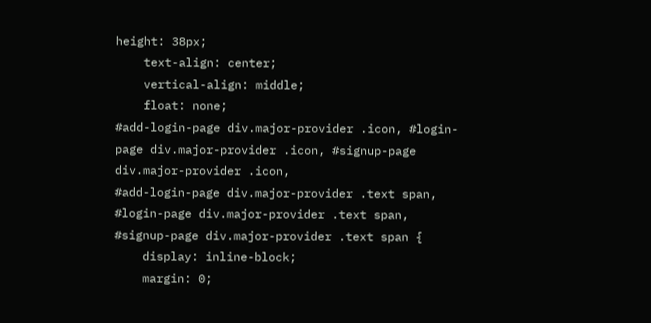height: 38px;
    text-align: center;
    vertical-align: middle;
    float: none;
#add-login-page div.major-provider .icon, #login-page div.major-provider .icon, #signup-page div.major-provider .icon,
#add-login-page div.major-provider .text span, #login-page div.major-provider .text span, #signup-page div.major-provider .text span {
    display: inline-block;
    margin: 0;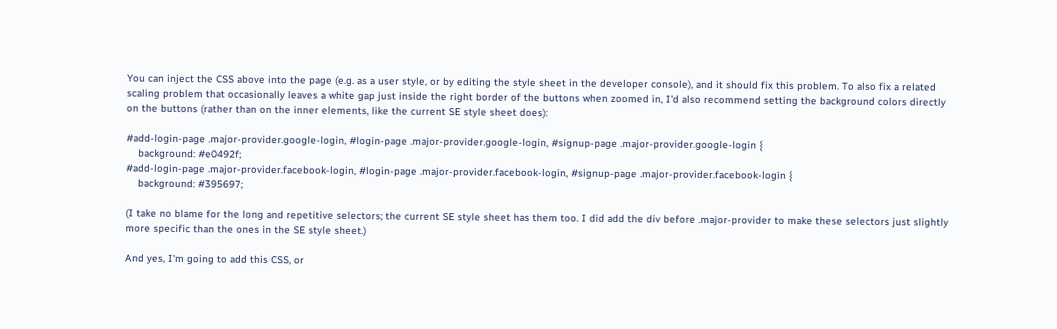You can inject the CSS above into the page (e.g. as a user style, or by editing the style sheet in the developer console), and it should fix this problem. To also fix a related scaling problem that occasionally leaves a white gap just inside the right border of the buttons when zoomed in, I'd also recommend setting the background colors directly on the buttons (rather than on the inner elements, like the current SE style sheet does):

#add-login-page .major-provider.google-login, #login-page .major-provider.google-login, #signup-page .major-provider.google-login {
    background: #e0492f;
#add-login-page .major-provider.facebook-login, #login-page .major-provider.facebook-login, #signup-page .major-provider.facebook-login {
    background: #395697;

(I take no blame for the long and repetitive selectors; the current SE style sheet has them too. I did add the div before .major-provider to make these selectors just slightly more specific than the ones in the SE style sheet.)

And yes, I'm going to add this CSS, or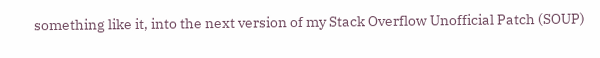something like it, into the next version of my Stack Overflow Unofficial Patch (SOUP)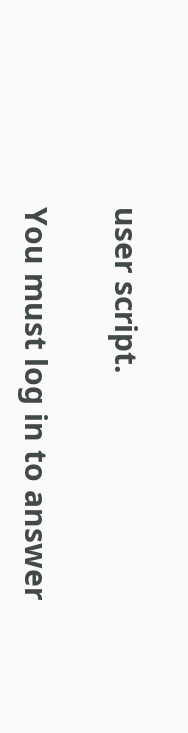user script.

You must log in to answer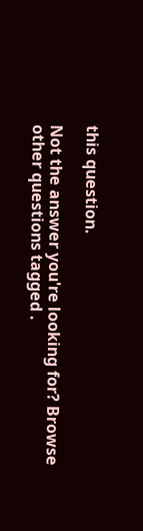this question.

Not the answer you're looking for? Browse other questions tagged .